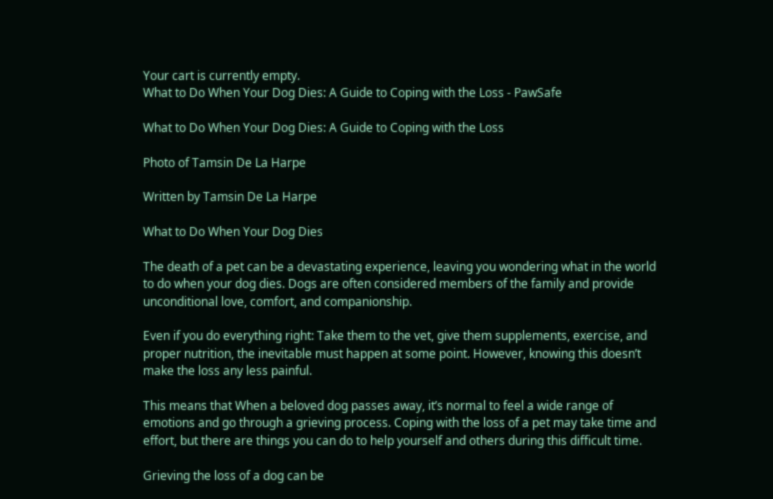Your cart is currently empty.
What to Do When Your Dog Dies: A Guide to Coping with the Loss - PawSafe

What to Do When Your Dog Dies: A Guide to Coping with the Loss

Photo of Tamsin De La Harpe

Written by Tamsin De La Harpe

What to Do When Your Dog Dies

The death of a pet can be a devastating experience, leaving you wondering what in the world to do when your dog dies. Dogs are often considered members of the family and provide unconditional love, comfort, and companionship.

Even if you do everything right: Take them to the vet, give them supplements, exercise, and proper nutrition, the inevitable must happen at some point. However, knowing this doesn’t make the loss any less painful.

This means that When a beloved dog passes away, it’s normal to feel a wide range of emotions and go through a grieving process. Coping with the loss of a pet may take time and effort, but there are things you can do to help yourself and others during this difficult time.

Grieving the loss of a dog can be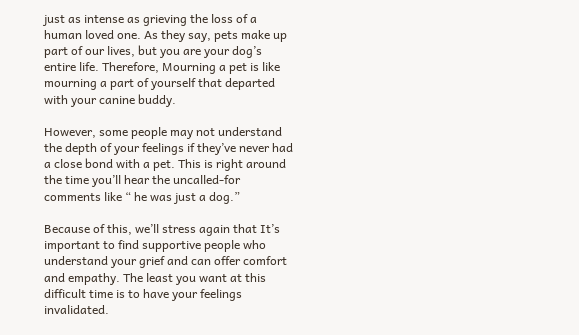just as intense as grieving the loss of a human loved one. As they say, pets make up part of our lives, but you are your dog’s entire life. Therefore, Mourning a pet is like mourning a part of yourself that departed with your canine buddy.

However, some people may not understand the depth of your feelings if they’ve never had a close bond with a pet. This is right around the time you’ll hear the uncalled-for comments like “ he was just a dog.”

Because of this, we’ll stress again that It’s important to find supportive people who understand your grief and can offer comfort and empathy. The least you want at this difficult time is to have your feelings invalidated.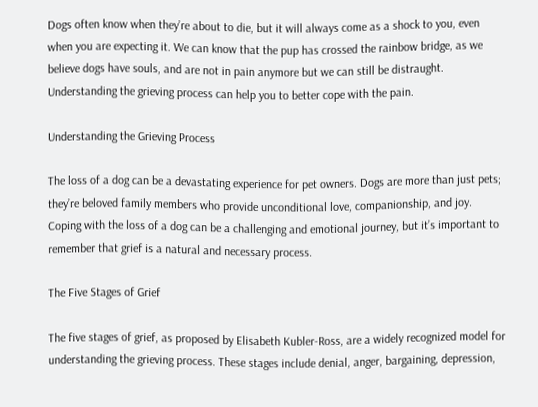Dogs often know when they’re about to die, but it will always come as a shock to you, even when you are expecting it. We can know that the pup has crossed the rainbow bridge, as we believe dogs have souls, and are not in pain anymore but we can still be distraught. Understanding the grieving process can help you to better cope with the pain.

Understanding the Grieving Process

The loss of a dog can be a devastating experience for pet owners. Dogs are more than just pets; they’re beloved family members who provide unconditional love, companionship, and joy. Coping with the loss of a dog can be a challenging and emotional journey, but it’s important to remember that grief is a natural and necessary process.

The Five Stages of Grief

The five stages of grief, as proposed by Elisabeth Kubler-Ross, are a widely recognized model for understanding the grieving process. These stages include denial, anger, bargaining, depression,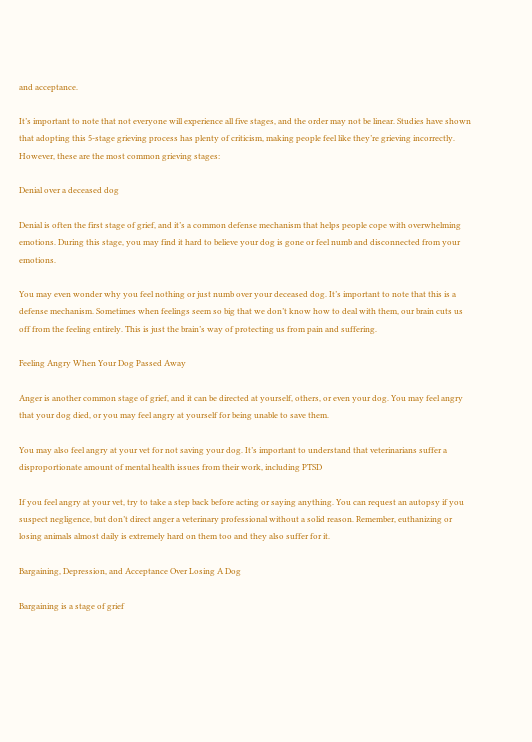and acceptance.

It’s important to note that not everyone will experience all five stages, and the order may not be linear. Studies have shown that adopting this 5-stage grieving process has plenty of criticism, making people feel like they’re grieving incorrectly. However, these are the most common grieving stages:

Denial over a deceased dog

Denial is often the first stage of grief, and it’s a common defense mechanism that helps people cope with overwhelming emotions. During this stage, you may find it hard to believe your dog is gone or feel numb and disconnected from your emotions.

You may even wonder why you feel nothing or just numb over your deceased dog. It’s important to note that this is a defense mechanism. Sometimes when feelings seem so big that we don’t know how to deal with them, our brain cuts us off from the feeling entirely. This is just the brain’s way of protecting us from pain and suffering.

Feeling Angry When Your Dog Passed Away

Anger is another common stage of grief, and it can be directed at yourself, others, or even your dog. You may feel angry that your dog died, or you may feel angry at yourself for being unable to save them.

You may also feel angry at your vet for not saving your dog. It’s important to understand that veterinarians suffer a disproportionate amount of mental health issues from their work, including PTSD

If you feel angry at your vet, try to take a step back before acting or saying anything. You can request an autopsy if you suspect negligence, but don’t direct anger a veterinary professional without a solid reason. Remember, euthanizing or losing animals almost daily is extremely hard on them too and they also suffer for it.

Bargaining, Depression, and Acceptance Over Losing A Dog

Bargaining is a stage of grief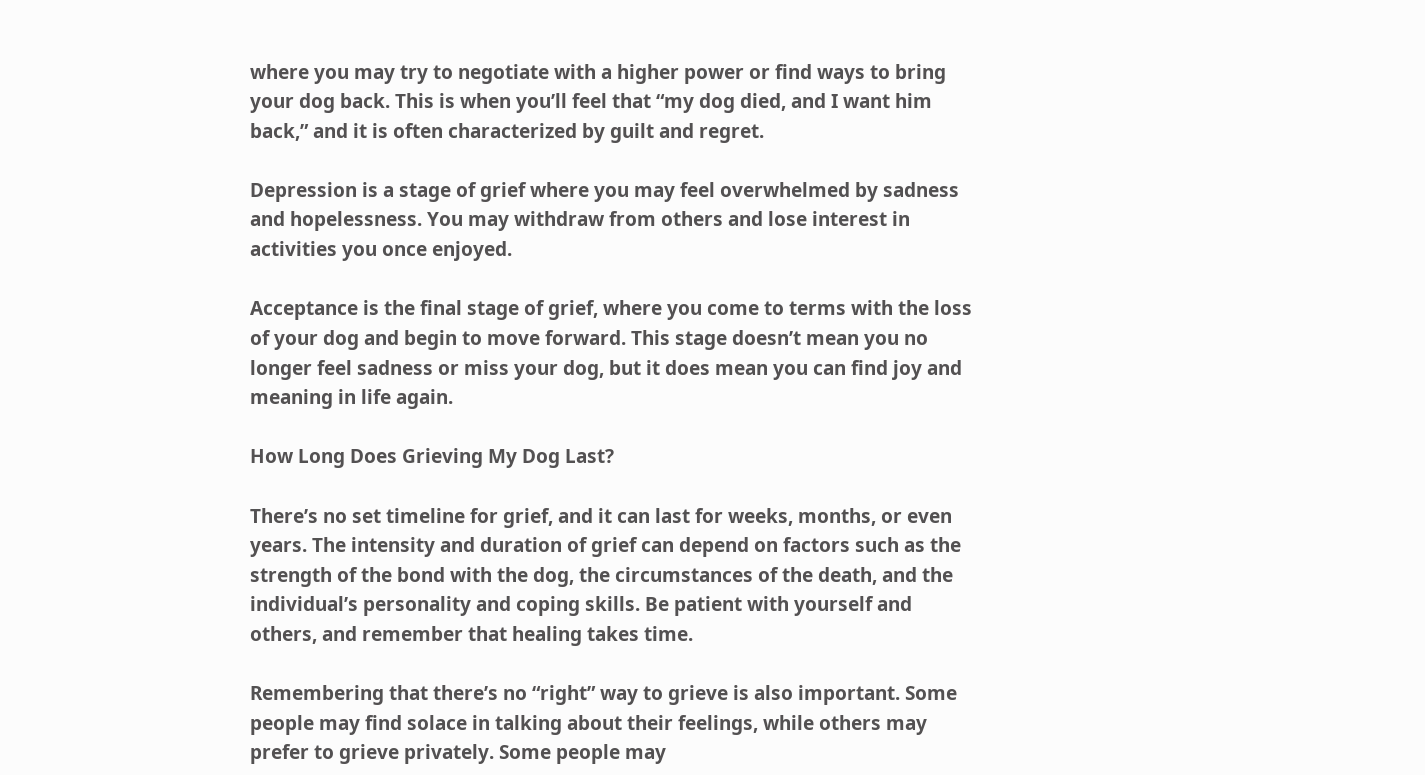where you may try to negotiate with a higher power or find ways to bring your dog back. This is when you’ll feel that “my dog died, and I want him back,” and it is often characterized by guilt and regret.

Depression is a stage of grief where you may feel overwhelmed by sadness and hopelessness. You may withdraw from others and lose interest in activities you once enjoyed.

Acceptance is the final stage of grief, where you come to terms with the loss of your dog and begin to move forward. This stage doesn’t mean you no longer feel sadness or miss your dog, but it does mean you can find joy and meaning in life again.

How Long Does Grieving My Dog Last?

There’s no set timeline for grief, and it can last for weeks, months, or even years. The intensity and duration of grief can depend on factors such as the strength of the bond with the dog, the circumstances of the death, and the individual’s personality and coping skills. Be patient with yourself and others, and remember that healing takes time.

Remembering that there’s no “right” way to grieve is also important. Some people may find solace in talking about their feelings, while others may prefer to grieve privately. Some people may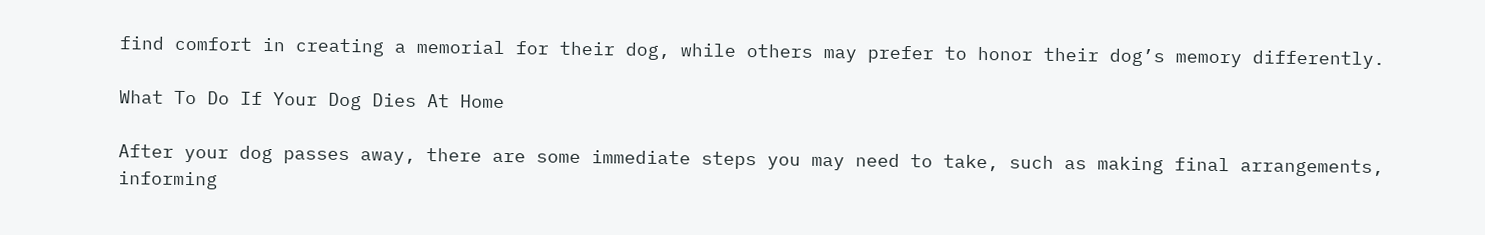find comfort in creating a memorial for their dog, while others may prefer to honor their dog’s memory differently.

What To Do If Your Dog Dies At Home

After your dog passes away, there are some immediate steps you may need to take, such as making final arrangements, informing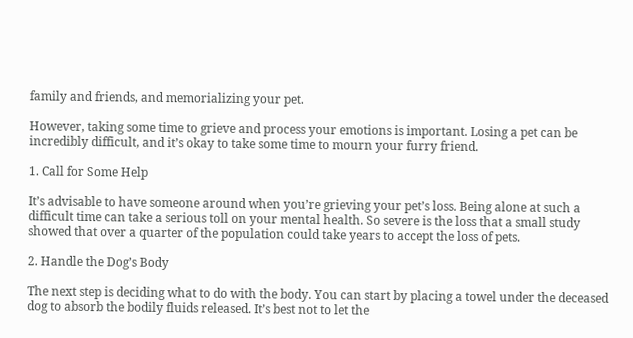family and friends, and memorializing your pet.

However, taking some time to grieve and process your emotions is important. Losing a pet can be incredibly difficult, and it’s okay to take some time to mourn your furry friend.

1. Call for Some Help

It’s advisable to have someone around when you’re grieving your pet’s loss. Being alone at such a difficult time can take a serious toll on your mental health. So severe is the loss that a small study showed that over a quarter of the population could take years to accept the loss of pets.

2. Handle the Dog’s Body

The next step is deciding what to do with the body. You can start by placing a towel under the deceased dog to absorb the bodily fluids released. It’s best not to let the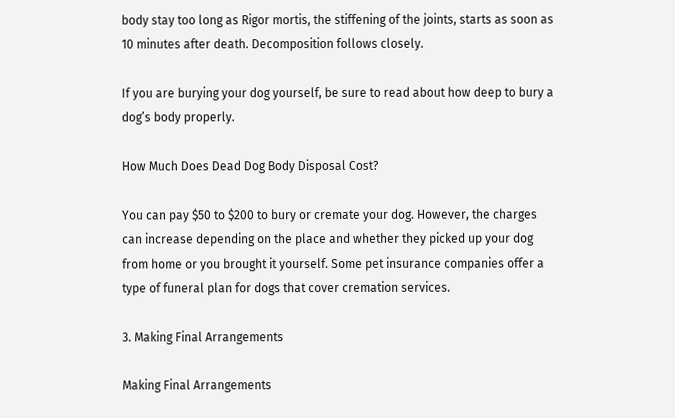body stay too long as Rigor mortis, the stiffening of the joints, starts as soon as 10 minutes after death. Decomposition follows closely.

If you are burying your dog yourself, be sure to read about how deep to bury a dog’s body properly.

How Much Does Dead Dog Body Disposal Cost?

You can pay $50 to $200 to bury or cremate your dog. However, the charges can increase depending on the place and whether they picked up your dog from home or you brought it yourself. Some pet insurance companies offer a type of funeral plan for dogs that cover cremation services.

3. Making Final Arrangements

Making Final Arrangements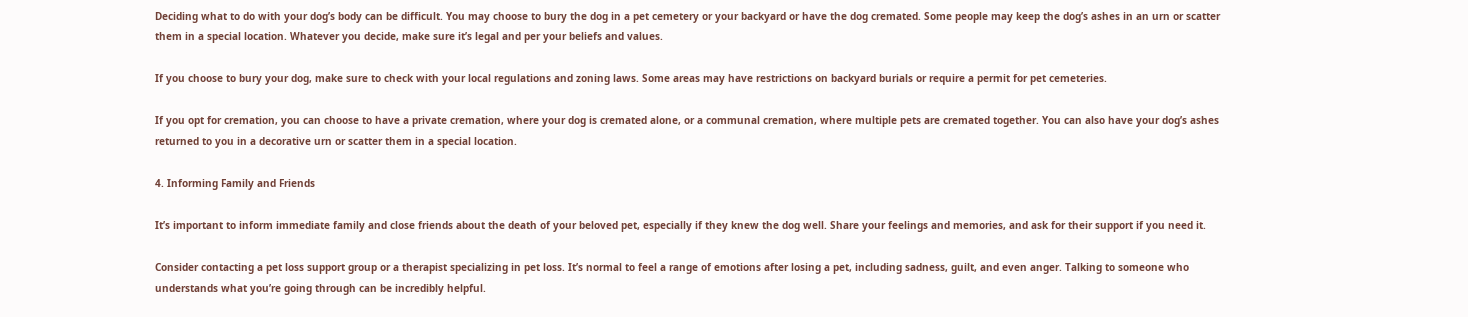Deciding what to do with your dog’s body can be difficult. You may choose to bury the dog in a pet cemetery or your backyard or have the dog cremated. Some people may keep the dog’s ashes in an urn or scatter them in a special location. Whatever you decide, make sure it’s legal and per your beliefs and values.

If you choose to bury your dog, make sure to check with your local regulations and zoning laws. Some areas may have restrictions on backyard burials or require a permit for pet cemeteries.

If you opt for cremation, you can choose to have a private cremation, where your dog is cremated alone, or a communal cremation, where multiple pets are cremated together. You can also have your dog’s ashes returned to you in a decorative urn or scatter them in a special location.

4. Informing Family and Friends

It’s important to inform immediate family and close friends about the death of your beloved pet, especially if they knew the dog well. Share your feelings and memories, and ask for their support if you need it.

Consider contacting a pet loss support group or a therapist specializing in pet loss. It’s normal to feel a range of emotions after losing a pet, including sadness, guilt, and even anger. Talking to someone who understands what you’re going through can be incredibly helpful.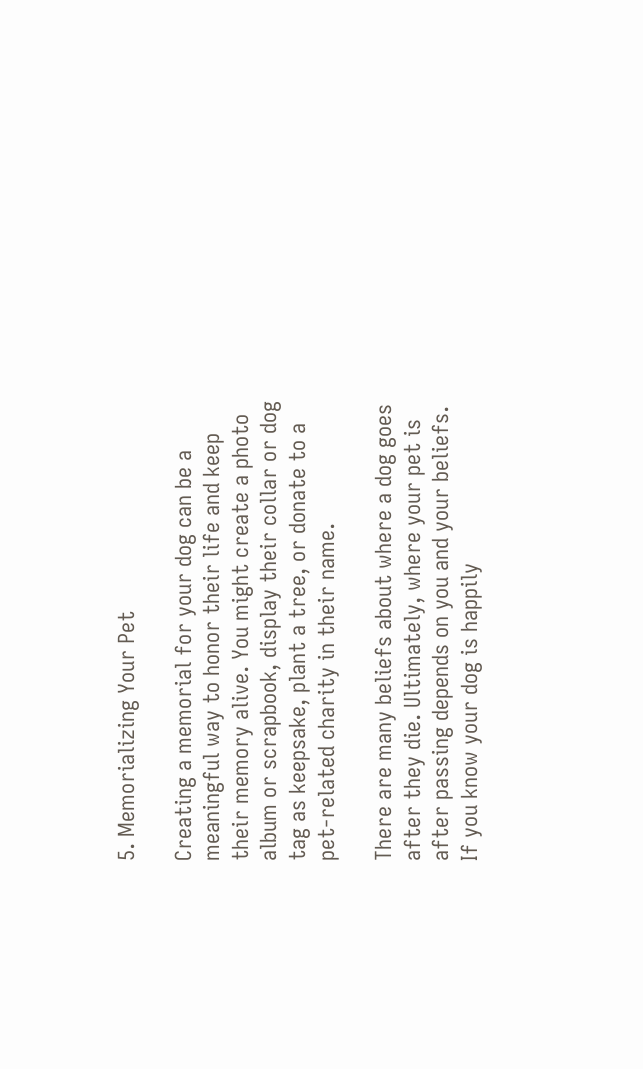5. Memorializing Your Pet

Creating a memorial for your dog can be a meaningful way to honor their life and keep their memory alive. You might create a photo album or scrapbook, display their collar or dog tag as keepsake, plant a tree, or donate to a pet-related charity in their name.

There are many beliefs about where a dog goes after they die. Ultimately, where your pet is after passing depends on you and your beliefs. If you know your dog is happily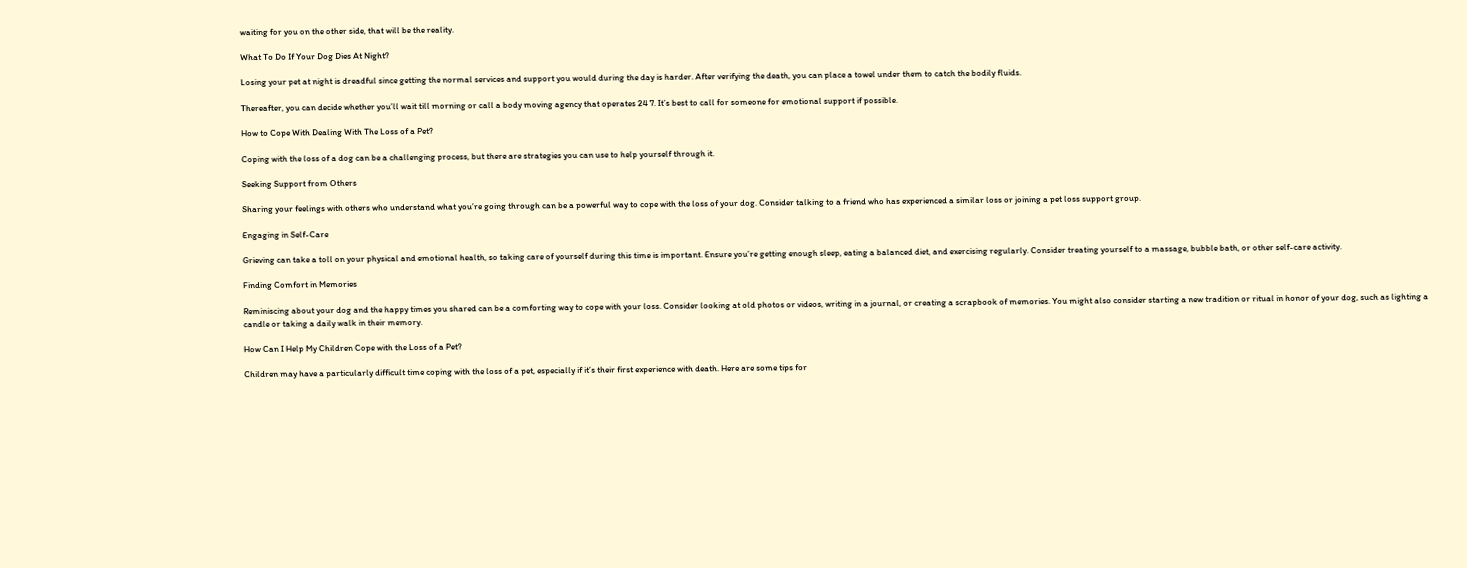waiting for you on the other side, that will be the reality.

What To Do If Your Dog Dies At Night?

Losing your pet at night is dreadful since getting the normal services and support you would during the day is harder. After verifying the death, you can place a towel under them to catch the bodily fluids.

Thereafter, you can decide whether you’ll wait till morning or call a body moving agency that operates 24 7. It’s best to call for someone for emotional support if possible.

How to Cope With Dealing With The Loss of a Pet?

Coping with the loss of a dog can be a challenging process, but there are strategies you can use to help yourself through it.

Seeking Support from Others

Sharing your feelings with others who understand what you’re going through can be a powerful way to cope with the loss of your dog. Consider talking to a friend who has experienced a similar loss or joining a pet loss support group.

Engaging in Self-Care

Grieving can take a toll on your physical and emotional health, so taking care of yourself during this time is important. Ensure you’re getting enough sleep, eating a balanced diet, and exercising regularly. Consider treating yourself to a massage, bubble bath, or other self-care activity.

Finding Comfort in Memories

Reminiscing about your dog and the happy times you shared can be a comforting way to cope with your loss. Consider looking at old photos or videos, writing in a journal, or creating a scrapbook of memories. You might also consider starting a new tradition or ritual in honor of your dog, such as lighting a candle or taking a daily walk in their memory.

How Can I Help My Children Cope with the Loss of a Pet?

Children may have a particularly difficult time coping with the loss of a pet, especially if it’s their first experience with death. Here are some tips for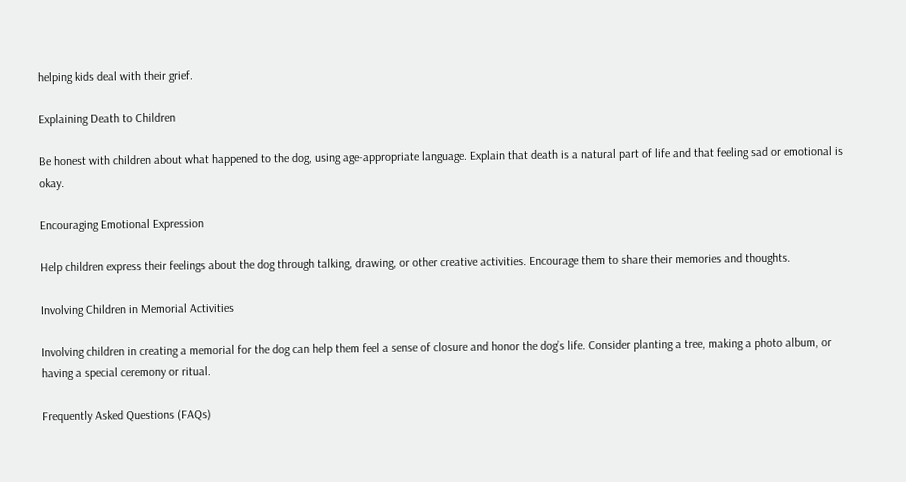helping kids deal with their grief.

Explaining Death to Children

Be honest with children about what happened to the dog, using age-appropriate language. Explain that death is a natural part of life and that feeling sad or emotional is okay.

Encouraging Emotional Expression

Help children express their feelings about the dog through talking, drawing, or other creative activities. Encourage them to share their memories and thoughts.

Involving Children in Memorial Activities

Involving children in creating a memorial for the dog can help them feel a sense of closure and honor the dog’s life. Consider planting a tree, making a photo album, or having a special ceremony or ritual.

Frequently Asked Questions (FAQs)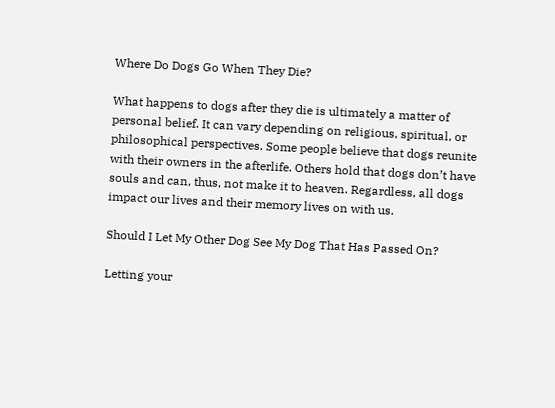Where Do Dogs Go When They Die?

What happens to dogs after they die is ultimately a matter of personal belief. It can vary depending on religious, spiritual, or philosophical perspectives. Some people believe that dogs reunite with their owners in the afterlife. Others hold that dogs don’t have souls and can, thus, not make it to heaven. Regardless, all dogs impact our lives and their memory lives on with us.

Should I Let My Other Dog See My Dog That Has Passed On?

Letting your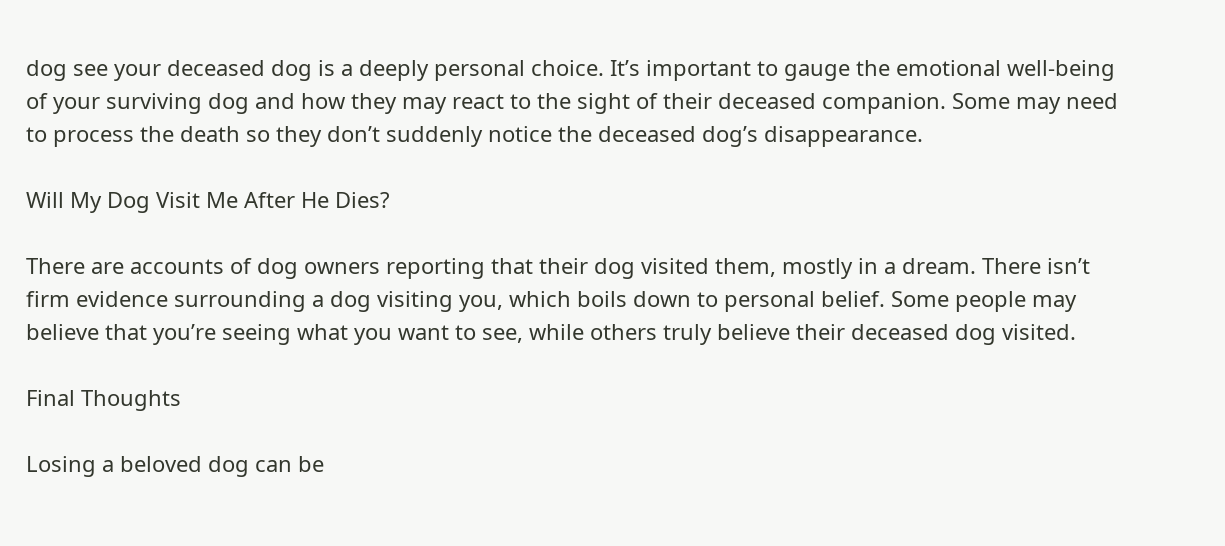dog see your deceased dog is a deeply personal choice. It’s important to gauge the emotional well-being of your surviving dog and how they may react to the sight of their deceased companion. Some may need to process the death so they don’t suddenly notice the deceased dog’s disappearance.

Will My Dog Visit Me After He Dies?

There are accounts of dog owners reporting that their dog visited them, mostly in a dream. There isn’t firm evidence surrounding a dog visiting you, which boils down to personal belief. Some people may believe that you’re seeing what you want to see, while others truly believe their deceased dog visited.

Final Thoughts

Losing a beloved dog can be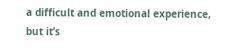a difficult and emotional experience, but it’s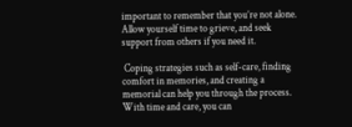important to remember that you’re not alone. Allow yourself time to grieve, and seek support from others if you need it.

 Coping strategies such as self-care, finding comfort in memories, and creating a memorial can help you through the process. With time and care, you can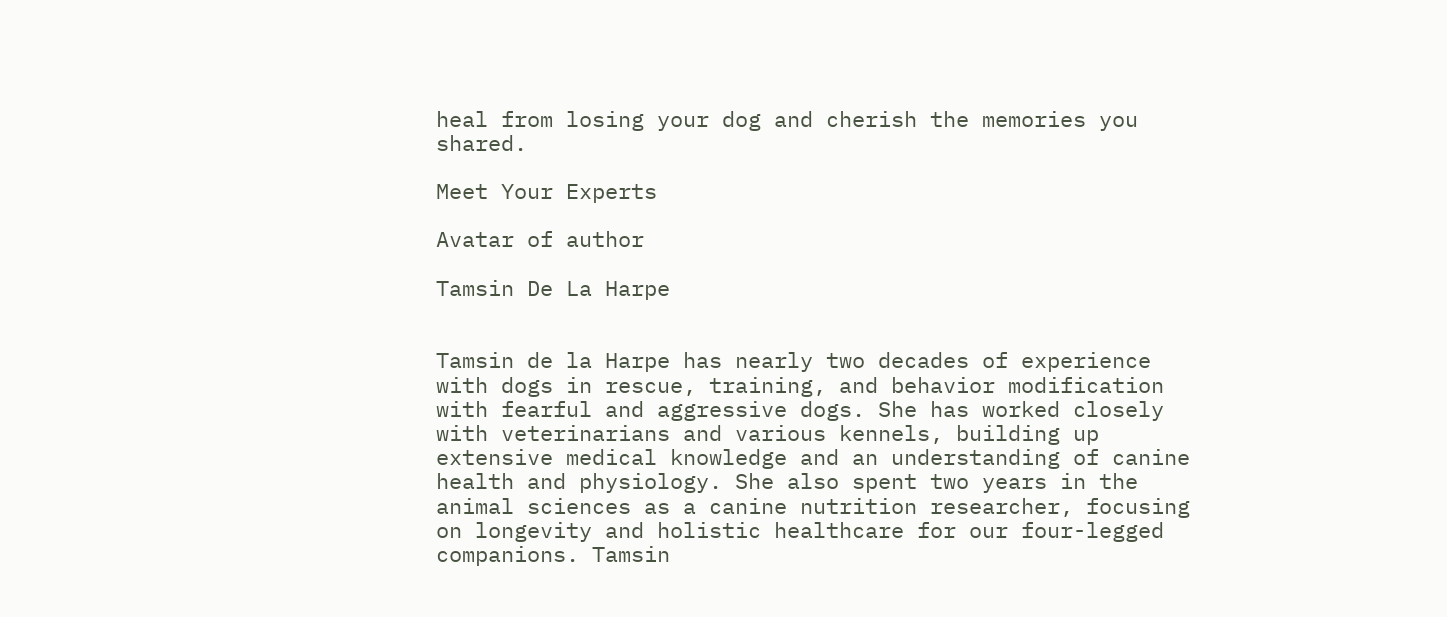heal from losing your dog and cherish the memories you shared.

Meet Your Experts

Avatar of author

Tamsin De La Harpe


Tamsin de la Harpe has nearly two decades of experience with dogs in rescue, training, and behavior modification with fearful and aggressive dogs. She has worked closely with veterinarians and various kennels, building up extensive medical knowledge and an understanding of canine health and physiology. She also spent two years in the animal sciences as a canine nutrition researcher, focusing on longevity and holistic healthcare for our four-legged companions. Tamsin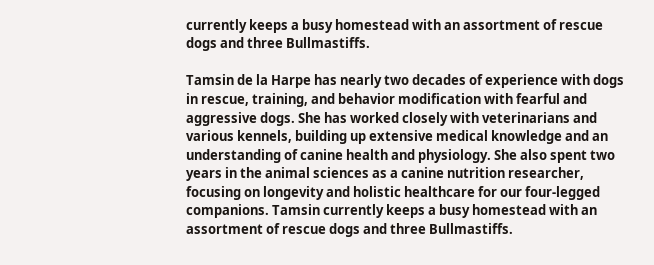currently keeps a busy homestead with an assortment of rescue dogs and three Bullmastiffs.

Tamsin de la Harpe has nearly two decades of experience with dogs in rescue, training, and behavior modification with fearful and aggressive dogs. She has worked closely with veterinarians and various kennels, building up extensive medical knowledge and an understanding of canine health and physiology. She also spent two years in the animal sciences as a canine nutrition researcher, focusing on longevity and holistic healthcare for our four-legged companions. Tamsin currently keeps a busy homestead with an assortment of rescue dogs and three Bullmastiffs.